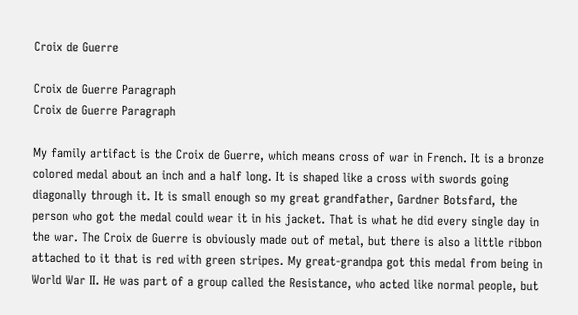Croix de Guerre

Croix de Guerre Paragraph
Croix de Guerre Paragraph

My family artifact is the Croix de Guerre, which means cross of war in French. It is a bronze colored medal about an inch and a half long. It is shaped like a cross with swords going diagonally through it. It is small enough so my great grandfather, Gardner Botsfard, the person who got the medal could wear it in his jacket. That is what he did every single day in the war. The Croix de Guerre is obviously made out of metal, but there is also a little ribbon attached to it that is red with green stripes. My great-grandpa got this medal from being in World War II. He was part of a group called the Resistance, who acted like normal people, but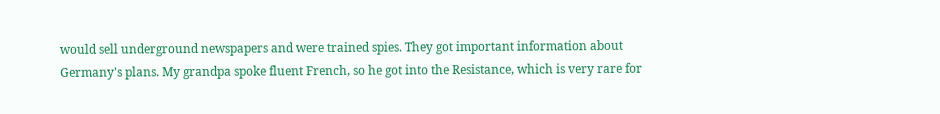would sell underground newspapers and were trained spies. They got important information about Germany's plans. My grandpa spoke fluent French, so he got into the Resistance, which is very rare for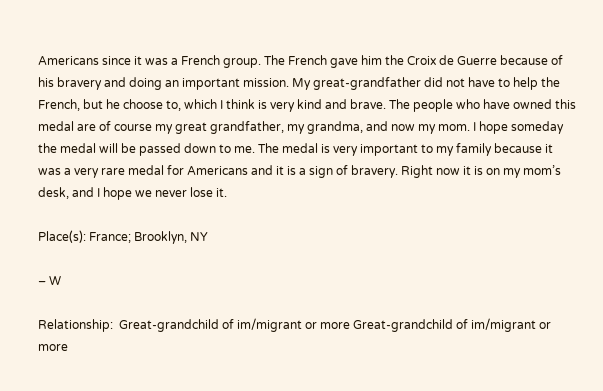Americans since it was a French group. The French gave him the Croix de Guerre because of his bravery and doing an important mission. My great-grandfather did not have to help the French, but he choose to, which I think is very kind and brave. The people who have owned this medal are of course my great grandfather, my grandma, and now my mom. I hope someday the medal will be passed down to me. The medal is very important to my family because it was a very rare medal for Americans and it is a sign of bravery. Right now it is on my mom’s desk, and I hope we never lose it.

Place(s): France; Brooklyn, NY

– W

Relationship:  Great-grandchild of im/migrant or more Great-grandchild of im/migrant or more